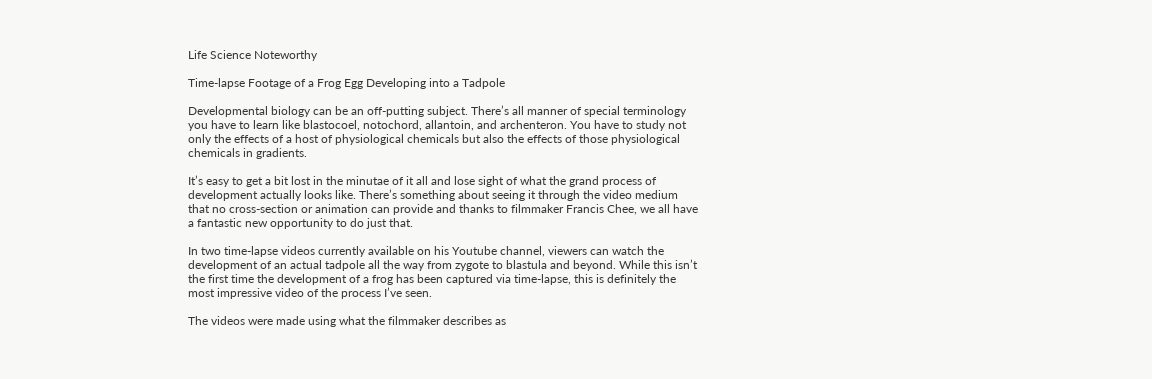Life Science Noteworthy

Time-lapse Footage of a Frog Egg Developing into a Tadpole

Developmental biology can be an off-putting subject. There’s all manner of special terminology you have to learn like blastocoel, notochord, allantoin, and archenteron. You have to study not only the effects of a host of physiological chemicals but also the effects of those physiological chemicals in gradients.

It’s easy to get a bit lost in the minutae of it all and lose sight of what the grand process of development actually looks like. There’s something about seeing it through the video medium that no cross-section or animation can provide and thanks to filmmaker Francis Chee, we all have a fantastic new opportunity to do just that.

In two time-lapse videos currently available on his Youtube channel, viewers can watch the development of an actual tadpole all the way from zygote to blastula and beyond. While this isn’t the first time the development of a frog has been captured via time-lapse, this is definitely the most impressive video of the process I’ve seen.

The videos were made using what the filmmaker describes as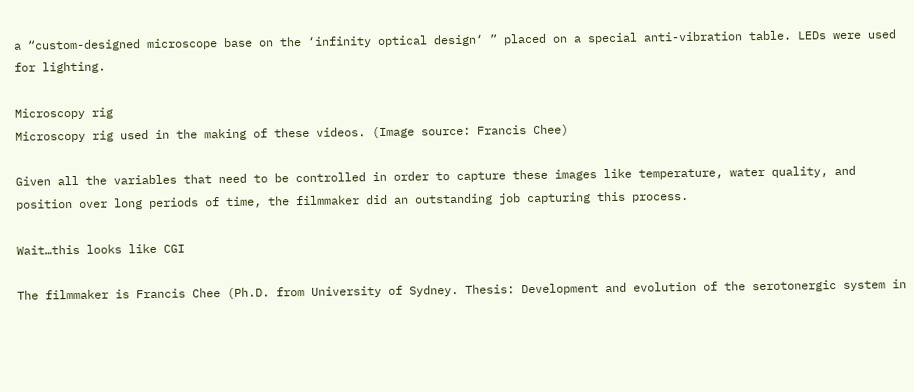a “custom-designed microscope base on the ‘infinity optical design‘ ” placed on a special anti-vibration table. LEDs were used for lighting.

Microscopy rig
Microscopy rig used in the making of these videos. (Image source: Francis Chee)

Given all the variables that need to be controlled in order to capture these images like temperature, water quality, and position over long periods of time, the filmmaker did an outstanding job capturing this process.

Wait…this looks like CGI

The filmmaker is Francis Chee (Ph.D. from University of Sydney. Thesis: Development and evolution of the serotonergic system in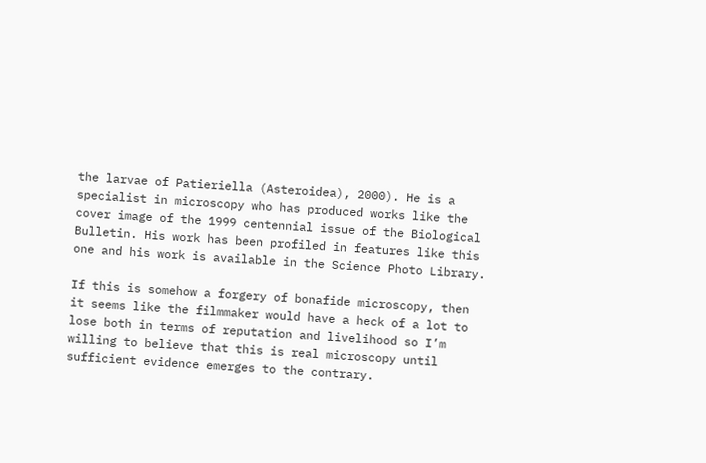the larvae of Patieriella (Asteroidea), 2000). He is a specialist in microscopy who has produced works like the cover image of the 1999 centennial issue of the Biological Bulletin. His work has been profiled in features like this one and his work is available in the Science Photo Library.

If this is somehow a forgery of bonafide microscopy, then it seems like the filmmaker would have a heck of a lot to lose both in terms of reputation and livelihood so I’m willing to believe that this is real microscopy until sufficient evidence emerges to the contrary.